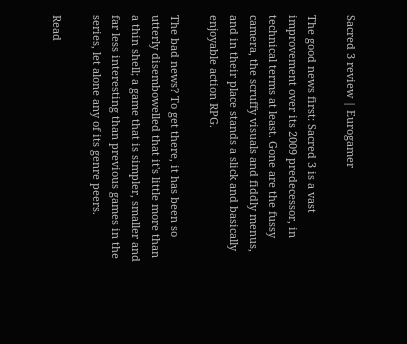Sacred 3 review | Eurogamer

The good news first: Sacred 3 is a vast improvement over its 2009 predecessor, in technical terms at least. Gone are the fussy camera, the scruffy visuals and fiddly menus, and in their place stands a slick and basically enjoyable action RPG.

The bad news? To get there, it has been so utterly disembowelled that it's little more than a thin shell; a game that is simpler, smaller and far less interesting than previous games in the series, let alone any of its genre peers.

Read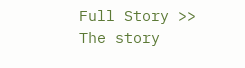Full Story >>
The story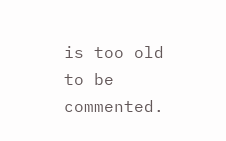is too old to be commented.